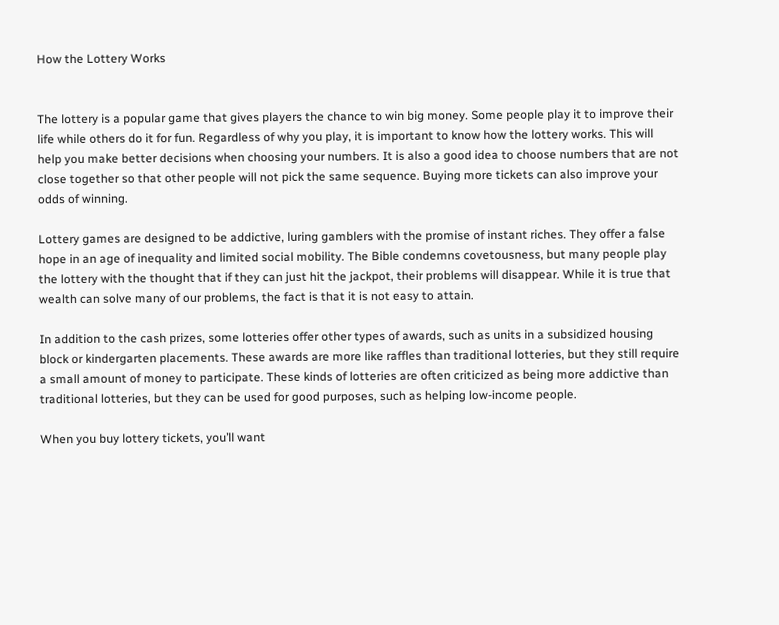How the Lottery Works


The lottery is a popular game that gives players the chance to win big money. Some people play it to improve their life while others do it for fun. Regardless of why you play, it is important to know how the lottery works. This will help you make better decisions when choosing your numbers. It is also a good idea to choose numbers that are not close together so that other people will not pick the same sequence. Buying more tickets can also improve your odds of winning.

Lottery games are designed to be addictive, luring gamblers with the promise of instant riches. They offer a false hope in an age of inequality and limited social mobility. The Bible condemns covetousness, but many people play the lottery with the thought that if they can just hit the jackpot, their problems will disappear. While it is true that wealth can solve many of our problems, the fact is that it is not easy to attain.

In addition to the cash prizes, some lotteries offer other types of awards, such as units in a subsidized housing block or kindergarten placements. These awards are more like raffles than traditional lotteries, but they still require a small amount of money to participate. These kinds of lotteries are often criticized as being more addictive than traditional lotteries, but they can be used for good purposes, such as helping low-income people.

When you buy lottery tickets, you’ll want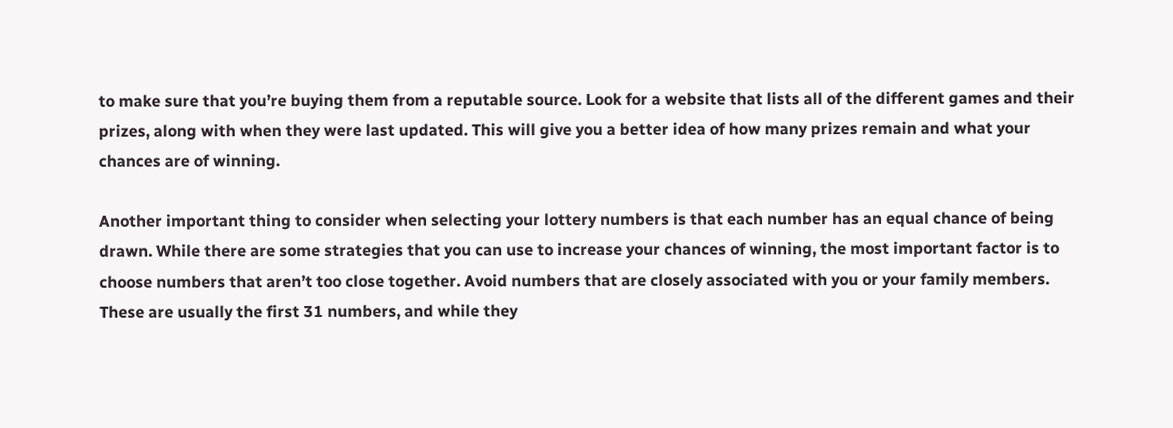to make sure that you’re buying them from a reputable source. Look for a website that lists all of the different games and their prizes, along with when they were last updated. This will give you a better idea of how many prizes remain and what your chances are of winning.

Another important thing to consider when selecting your lottery numbers is that each number has an equal chance of being drawn. While there are some strategies that you can use to increase your chances of winning, the most important factor is to choose numbers that aren’t too close together. Avoid numbers that are closely associated with you or your family members. These are usually the first 31 numbers, and while they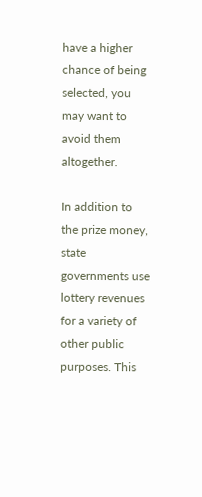have a higher chance of being selected, you may want to avoid them altogether.

In addition to the prize money, state governments use lottery revenues for a variety of other public purposes. This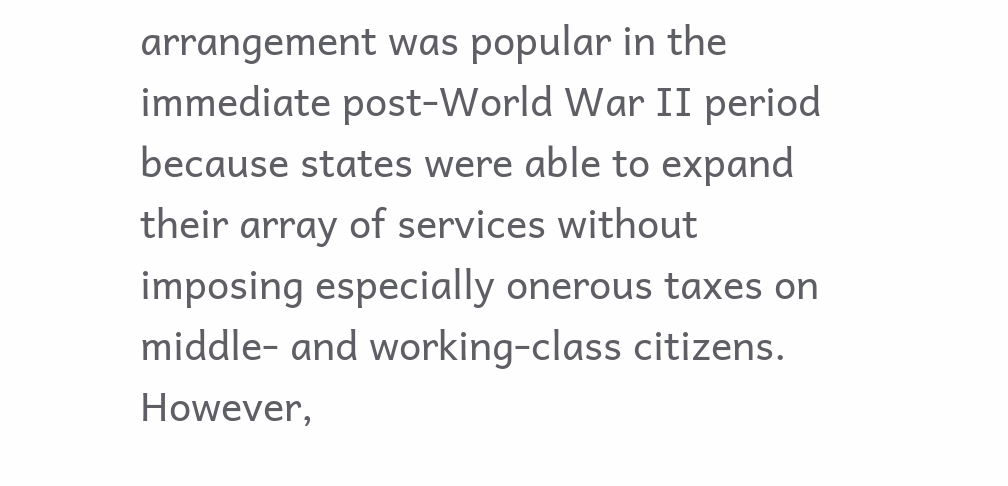arrangement was popular in the immediate post-World War II period because states were able to expand their array of services without imposing especially onerous taxes on middle- and working-class citizens. However,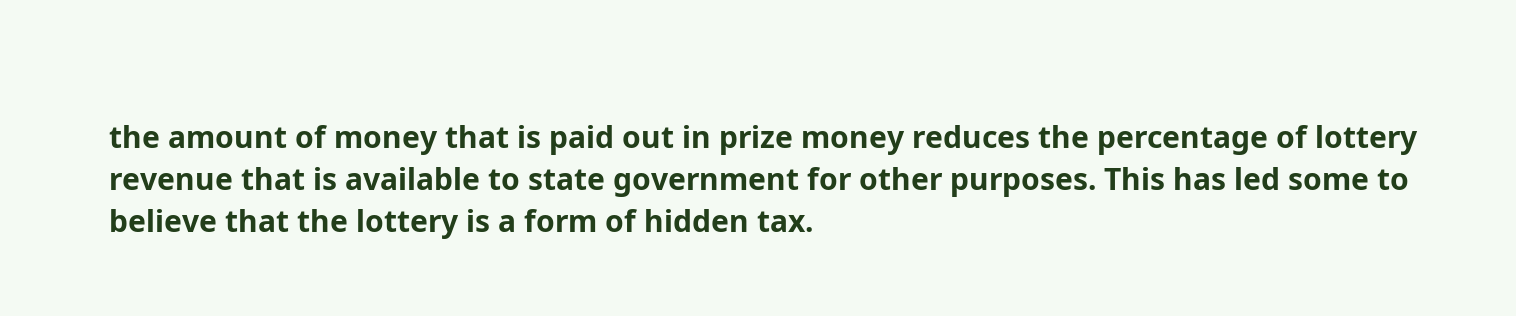the amount of money that is paid out in prize money reduces the percentage of lottery revenue that is available to state government for other purposes. This has led some to believe that the lottery is a form of hidden tax.